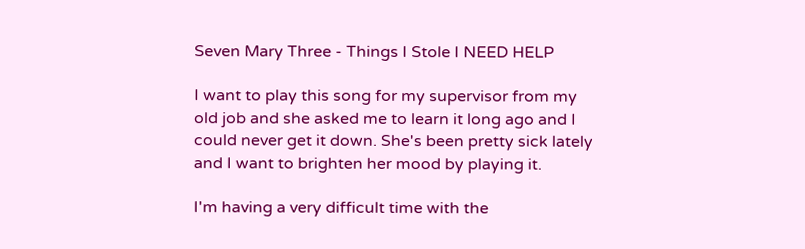Seven Mary Three - Things I Stole I NEED HELP

I want to play this song for my supervisor from my old job and she asked me to learn it long ago and I could never get it down. She's been pretty sick lately and I want to brighten her mood by playing it.

I'm having a very difficult time with the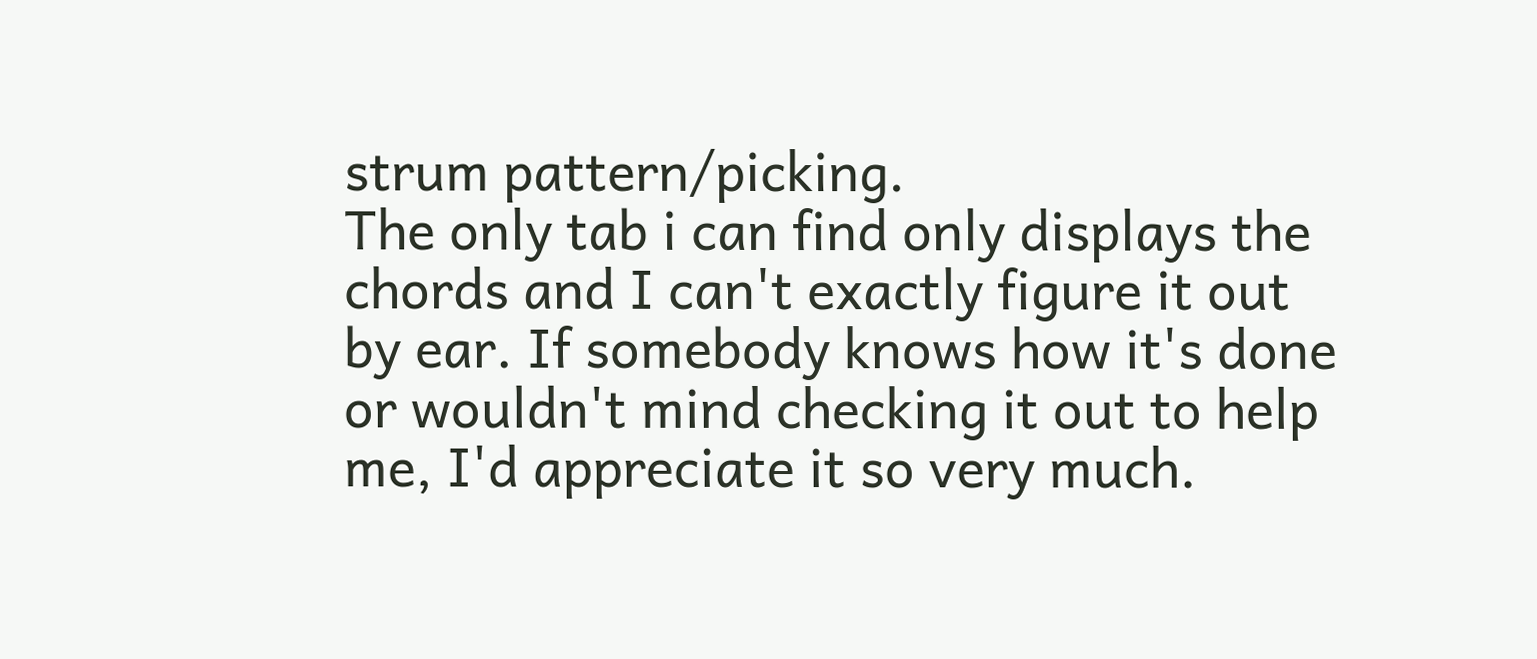strum pattern/picking.
The only tab i can find only displays the chords and I can't exactly figure it out by ear. If somebody knows how it's done or wouldn't mind checking it out to help me, I'd appreciate it so very much.